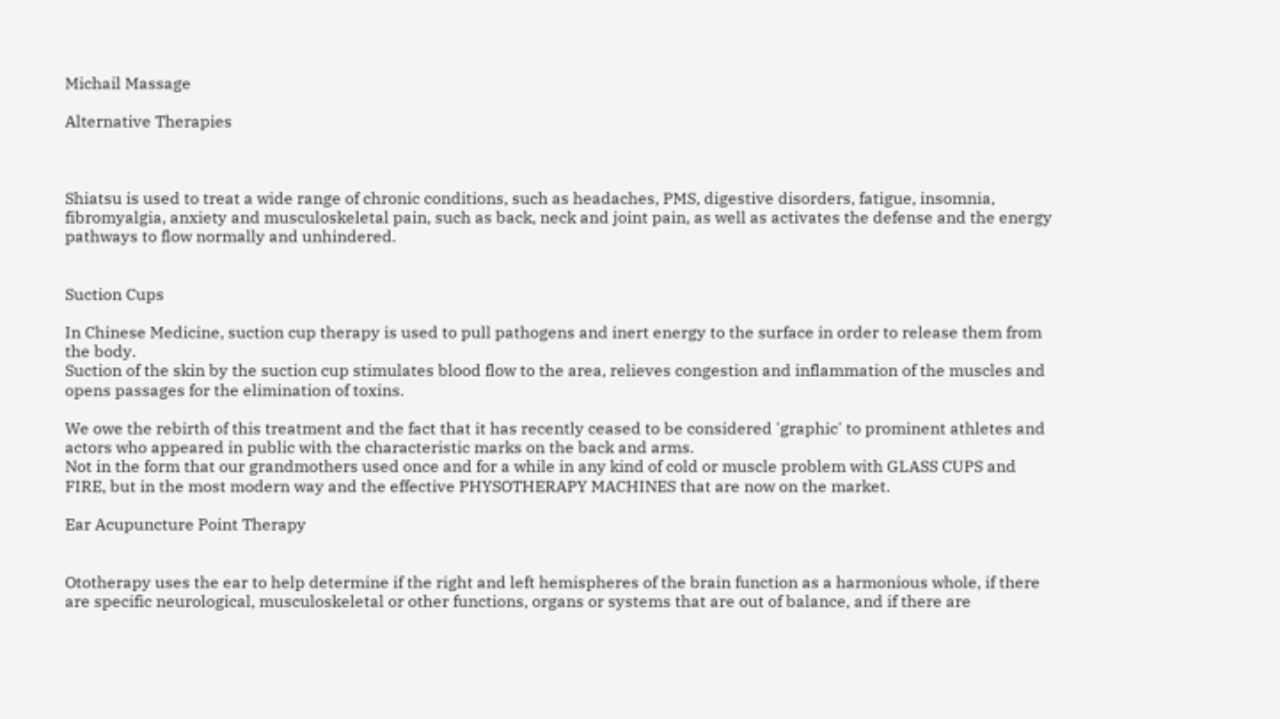Michail Massage

Alternative Therapies



Shiatsu is used to treat a wide range of chronic conditions, such as headaches, PMS, digestive disorders, fatigue, insomnia, fibromyalgia, anxiety and musculoskeletal pain, such as back, neck and joint pain, as well as activates the defense and the energy pathways to flow normally and unhindered.


Suction Cups

In Chinese Medicine, suction cup therapy is used to pull pathogens and inert energy to the surface in order to release them from the body.
Suction of the skin by the suction cup stimulates blood flow to the area, relieves congestion and inflammation of the muscles and opens passages for the elimination of toxins.

We owe the rebirth of this treatment and the fact that it has recently ceased to be considered 'graphic' to prominent athletes and actors who appeared in public with the characteristic marks on the back and arms.
Not in the form that our grandmothers used once and for a while in any kind of cold or muscle problem with GLASS CUPS and FIRE, but in the most modern way and the effective PHYSOTHERAPY MACHINES that are now on the market.

Ear Acupuncture Point Therapy


Ototherapy uses the ear to help determine if the right and left hemispheres of the brain function as a harmonious whole, if there are specific neurological, musculoskeletal or other functions, organs or systems that are out of balance, and if there are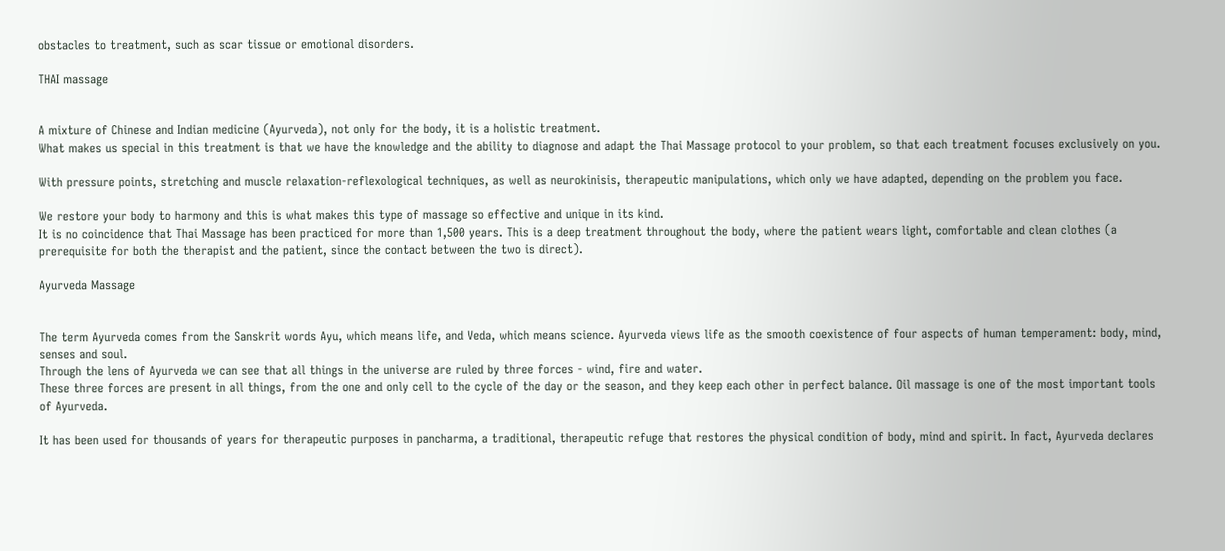obstacles to treatment, such as scar tissue or emotional disorders.

THAI massage


A mixture of Chinese and Indian medicine (Ayurveda), not only for the body, it is a holistic treatment.
What makes us special in this treatment is that we have the knowledge and the ability to diagnose and adapt the Thai Massage protocol to your problem, so that each treatment focuses exclusively on you.

With pressure points, stretching and muscle relaxation-reflexological techniques, as well as neurokinisis, therapeutic manipulations, which only we have adapted, depending on the problem you face.

We restore your body to harmony and this is what makes this type of massage so effective and unique in its kind.
It is no coincidence that Thai Massage has been practiced for more than 1,500 years. This is a deep treatment throughout the body, where the patient wears light, comfortable and clean clothes (a prerequisite for both the therapist and the patient, since the contact between the two is direct).

Ayurveda Massage


The term Ayurveda comes from the Sanskrit words Ayu, which means life, and Veda, which means science. Ayurveda views life as the smooth coexistence of four aspects of human temperament: body, mind, senses and soul.
Through the lens of Ayurveda we can see that all things in the universe are ruled by three forces - wind, fire and water.
These three forces are present in all things, from the one and only cell to the cycle of the day or the season, and they keep each other in perfect balance. Oil massage is one of the most important tools of Ayurveda.

It has been used for thousands of years for therapeutic purposes in pancharma, a traditional, therapeutic refuge that restores the physical condition of body, mind and spirit. In fact, Ayurveda declares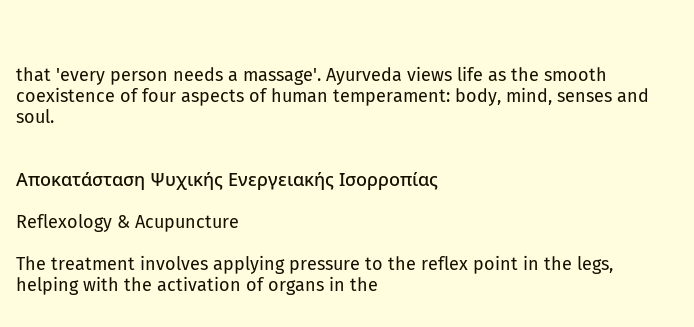that 'every person needs a massage'. Ayurveda views life as the smooth coexistence of four aspects of human temperament: body, mind, senses and soul.


Αποκατάσταση Ψυχικής Ενεργειακής Ισορροπίας

Reflexology & Acupuncture

The treatment involves applying pressure to the reflex point in the legs, helping with the activation of organs in the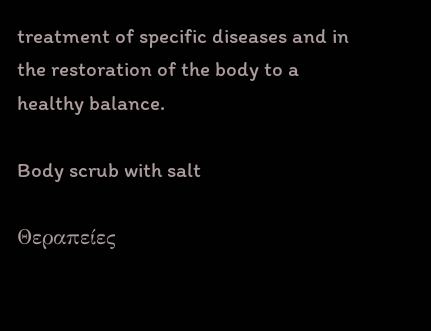treatment of specific diseases and in the restoration of the body to a healthy balance.

Body scrub with salt

Θεραπείες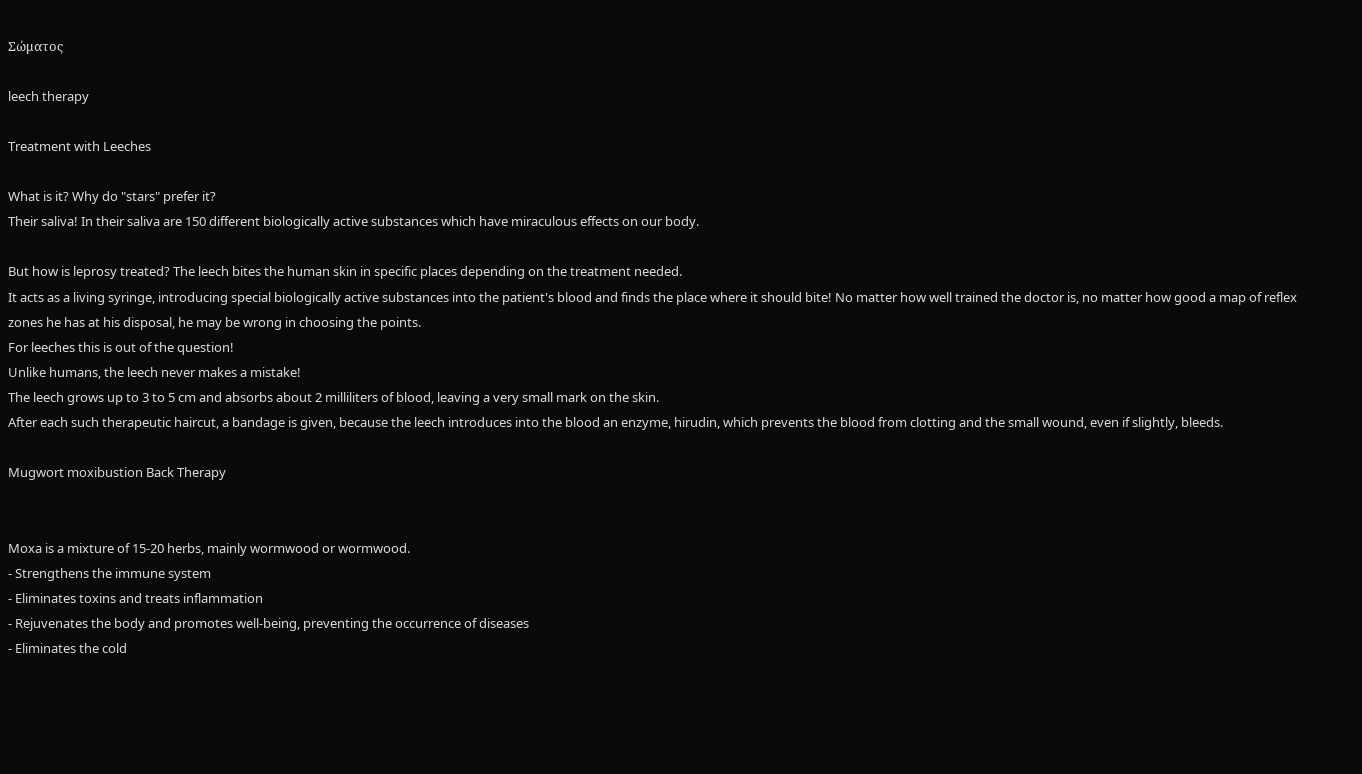Σώματος

leech therapy

Treatment with Leeches

What is it? Why do "stars" prefer it?
Their saliva! In their saliva are 150 different biologically active substances which have miraculous effects on our body.

But how is leprosy treated? The leech bites the human skin in specific places depending on the treatment needed.
It acts as a living syringe, introducing special biologically active substances into the patient's blood and finds the place where it should bite! No matter how well trained the doctor is, no matter how good a map of reflex zones he has at his disposal, he may be wrong in choosing the points.
For leeches this is out of the question!
Unlike humans, the leech never makes a mistake!
The leech grows up to 3 to 5 cm and absorbs about 2 milliliters of blood, leaving a very small mark on the skin.
After each such therapeutic haircut, a bandage is given, because the leech introduces into the blood an enzyme, hirudin, which prevents the blood from clotting and the small wound, even if slightly, bleeds.

Mugwort moxibustion Back Therapy


Moxa is a mixture of 15-20 herbs, mainly wormwood or wormwood.
- Strengthens the immune system
- Eliminates toxins and treats inflammation
- Rejuvenates the body and promotes well-being, preventing the occurrence of diseases
- Eliminates the cold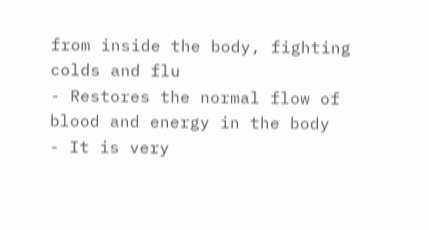from inside the body, fighting colds and flu
- Restores the normal flow of blood and energy in the body
- It is very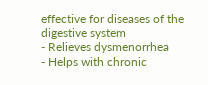effective for diseases of the digestive system
- Relieves dysmenorrhea
- Helps with chronic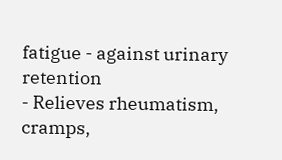fatigue - against urinary retention
- Relieves rheumatism, cramps,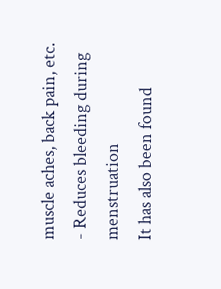muscle aches, back pain, etc.
- Reduces bleeding during menstruation
It has also been found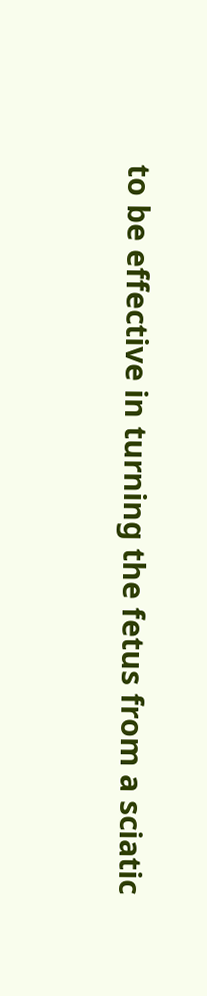to be effective in turning the fetus from a sciatic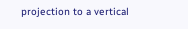projection to a vertical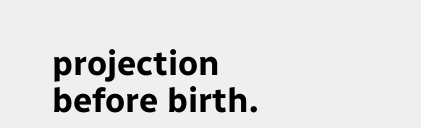projection before birth.